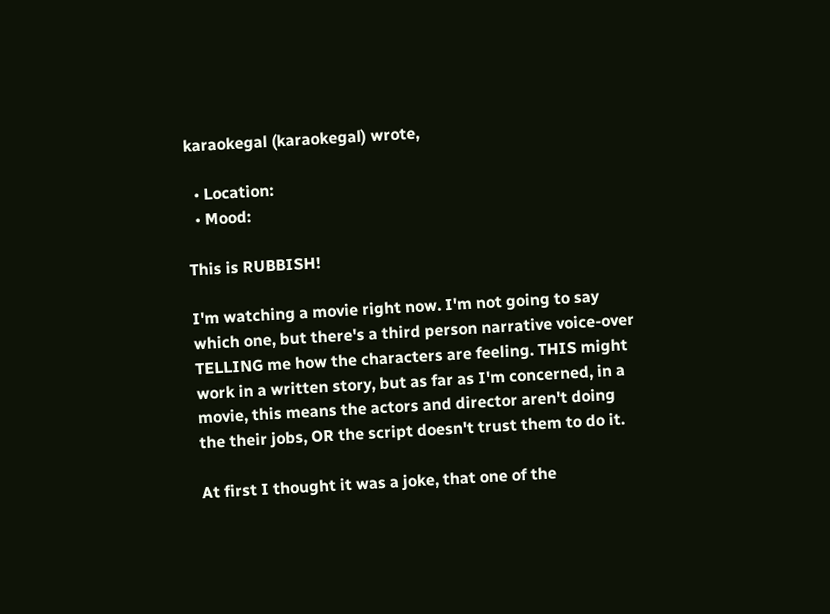karaokegal (karaokegal) wrote,

  • Location:
  • Mood:

This is RUBBISH!

I'm watching a movie right now. I'm not going to say which one, but there's a third person narrative voice-over TELLING me how the characters are feeling. THIS might work in a written story, but as far as I'm concerned, in a movie, this means the actors and director aren't doing the their jobs, OR the script doesn't trust them to do it.

At first I thought it was a joke, that one of the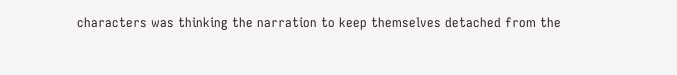characters was thinking the narration to keep themselves detached from the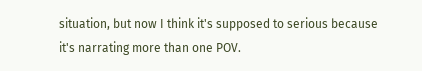situation, but now I think it's supposed to serious because it's narrating more than one POV.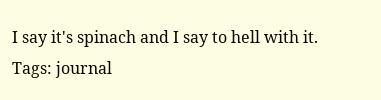I say it's spinach and I say to hell with it.
Tags: journal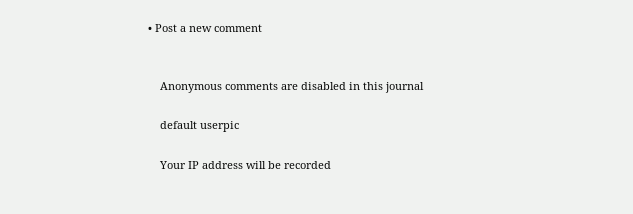• Post a new comment


    Anonymous comments are disabled in this journal

    default userpic

    Your IP address will be recorded